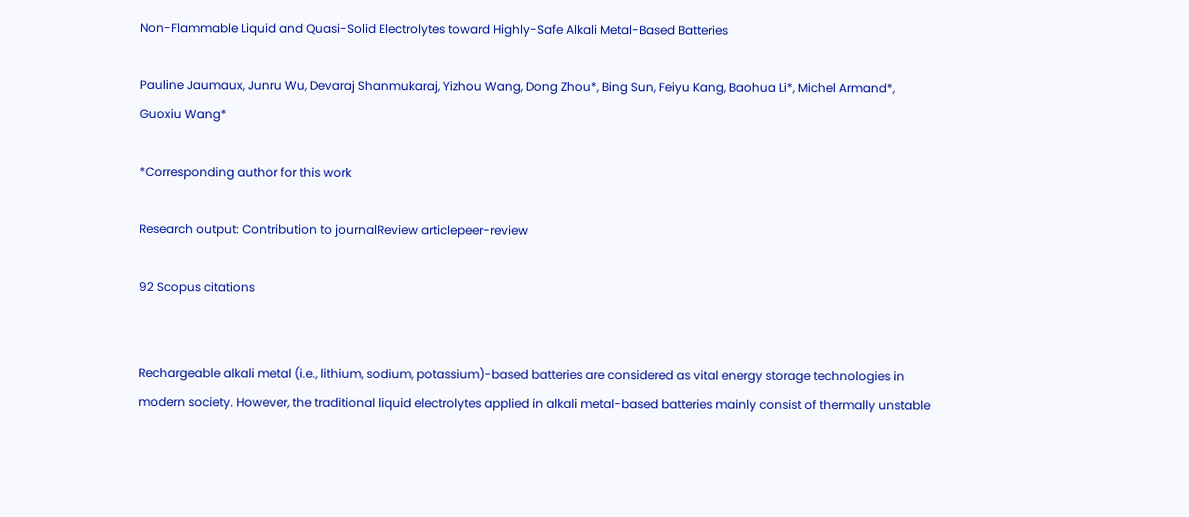Non-Flammable Liquid and Quasi-Solid Electrolytes toward Highly-Safe Alkali Metal-Based Batteries

Pauline Jaumaux, Junru Wu, Devaraj Shanmukaraj, Yizhou Wang, Dong Zhou*, Bing Sun, Feiyu Kang, Baohua Li*, Michel Armand*, Guoxiu Wang*

*Corresponding author for this work

Research output: Contribution to journalReview articlepeer-review

92 Scopus citations


Rechargeable alkali metal (i.e., lithium, sodium, potassium)-based batteries are considered as vital energy storage technologies in modern society. However, the traditional liquid electrolytes applied in alkali metal-based batteries mainly consist of thermally unstable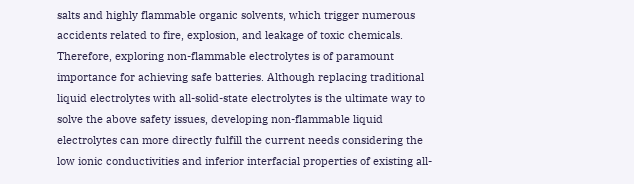salts and highly flammable organic solvents, which trigger numerous accidents related to fire, explosion, and leakage of toxic chemicals. Therefore, exploring non-flammable electrolytes is of paramount importance for achieving safe batteries. Although replacing traditional liquid electrolytes with all-solid-state electrolytes is the ultimate way to solve the above safety issues, developing non-flammable liquid electrolytes can more directly fulfill the current needs considering the low ionic conductivities and inferior interfacial properties of existing all-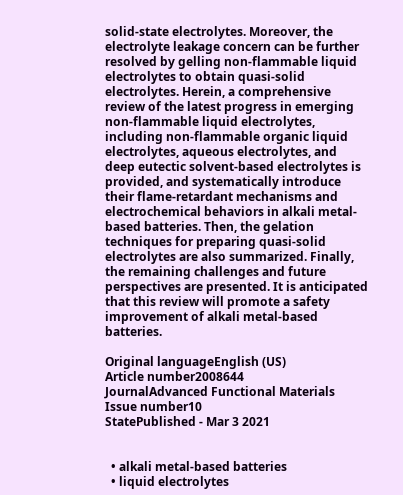solid-state electrolytes. Moreover, the electrolyte leakage concern can be further resolved by gelling non-flammable liquid electrolytes to obtain quasi-solid electrolytes. Herein, a comprehensive review of the latest progress in emerging non-flammable liquid electrolytes, including non-flammable organic liquid electrolytes, aqueous electrolytes, and deep eutectic solvent-based electrolytes is provided, and systematically introduce their flame-retardant mechanisms and electrochemical behaviors in alkali metal-based batteries. Then, the gelation techniques for preparing quasi-solid electrolytes are also summarized. Finally, the remaining challenges and future perspectives are presented. It is anticipated that this review will promote a safety improvement of alkali metal-based batteries.

Original languageEnglish (US)
Article number2008644
JournalAdvanced Functional Materials
Issue number10
StatePublished - Mar 3 2021


  • alkali metal-based batteries
  • liquid electrolytes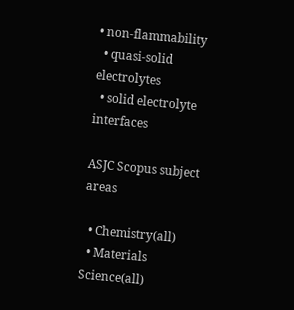• non-flammability
  • quasi-solid electrolytes
  • solid electrolyte interfaces

ASJC Scopus subject areas

  • Chemistry(all)
  • Materials Science(all)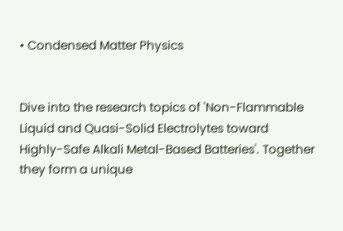• Condensed Matter Physics


Dive into the research topics of 'Non-Flammable Liquid and Quasi-Solid Electrolytes toward Highly-Safe Alkali Metal-Based Batteries'. Together they form a unique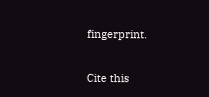fingerprint.

Cite this